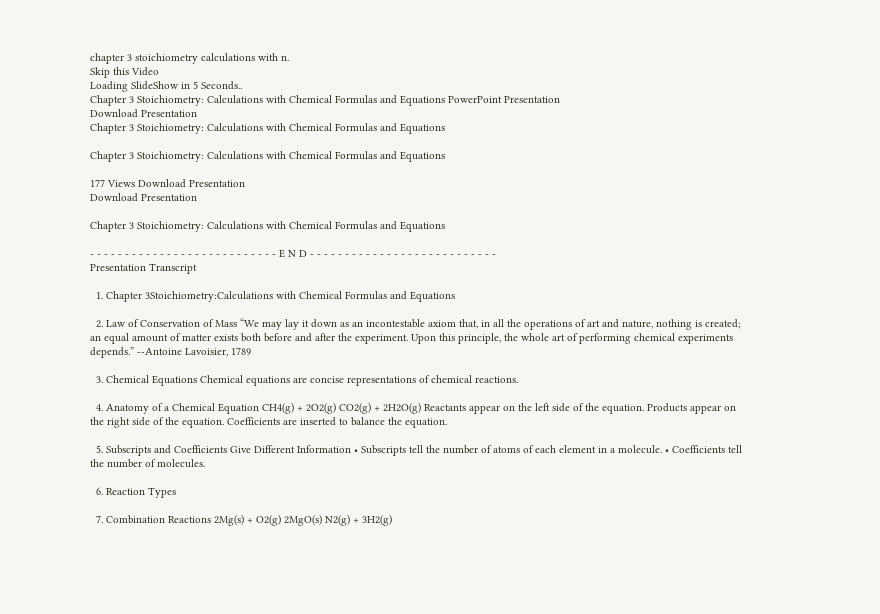chapter 3 stoichiometry calculations with n.
Skip this Video
Loading SlideShow in 5 Seconds..
Chapter 3 Stoichiometry: Calculations with Chemical Formulas and Equations PowerPoint Presentation
Download Presentation
Chapter 3 Stoichiometry: Calculations with Chemical Formulas and Equations

Chapter 3 Stoichiometry: Calculations with Chemical Formulas and Equations

177 Views Download Presentation
Download Presentation

Chapter 3 Stoichiometry: Calculations with Chemical Formulas and Equations

- - - - - - - - - - - - - - - - - - - - - - - - - - - E N D - - - - - - - - - - - - - - - - - - - - - - - - - - -
Presentation Transcript

  1. Chapter 3Stoichiometry:Calculations with Chemical Formulas and Equations

  2. Law of Conservation of Mass “We may lay it down as an incontestable axiom that, in all the operations of art and nature, nothing is created; an equal amount of matter exists both before and after the experiment. Upon this principle, the whole art of performing chemical experiments depends.” --Antoine Lavoisier, 1789

  3. Chemical Equations Chemical equations are concise representations of chemical reactions.

  4. Anatomy of a Chemical Equation CH4(g) + 2O2(g) CO2(g) + 2H2O(g) Reactants appear on the left side of the equation. Products appear on the right side of the equation. Coefficients are inserted to balance the equation.

  5. Subscripts and Coefficients Give Different Information • Subscripts tell the number of atoms of each element in a molecule. • Coefficients tell the number of molecules.

  6. Reaction Types

  7. Combination Reactions 2Mg(s) + O2(g) 2MgO(s) N2(g) + 3H2(g)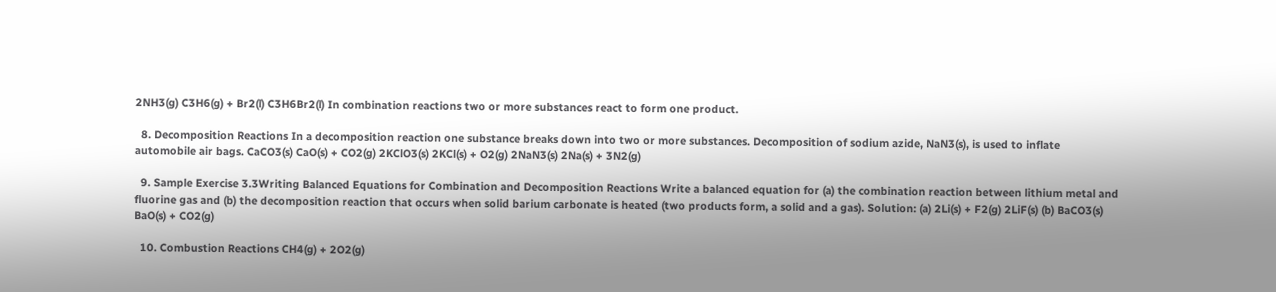2NH3(g) C3H6(g) + Br2(l) C3H6Br2(l) In combination reactions two or more substances react to form one product.

  8. Decomposition Reactions In a decomposition reaction one substance breaks down into two or more substances. Decomposition of sodium azide, NaN3(s), is used to inflate automobile air bags. CaCO3(s) CaO(s) + CO2(g) 2KClO3(s) 2KCl(s) + O2(g) 2NaN3(s) 2Na(s) + 3N2(g)

  9. Sample Exercise 3.3Writing Balanced Equations for Combination and Decomposition Reactions Write a balanced equation for (a) the combination reaction between lithium metal and fluorine gas and (b) the decomposition reaction that occurs when solid barium carbonate is heated (two products form, a solid and a gas). Solution: (a) 2Li(s) + F2(g) 2LiF(s) (b) BaCO3(s) BaO(s) + CO2(g)

  10. Combustion Reactions CH4(g) + 2O2(g)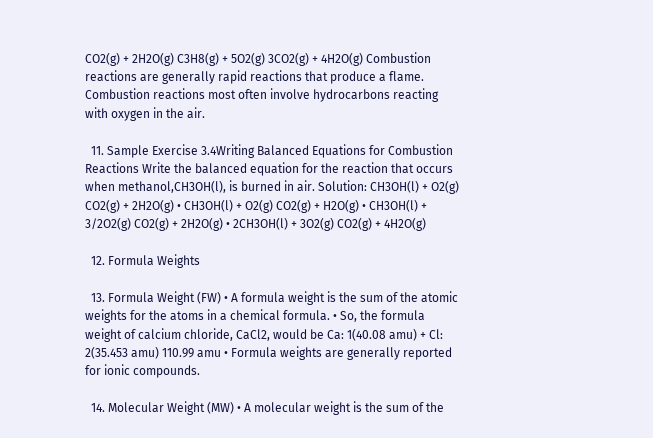CO2(g) + 2H2O(g) C3H8(g) + 5O2(g) 3CO2(g) + 4H2O(g) Combustion reactions are generally rapid reactions that produce a flame. Combustion reactions most often involve hydrocarbons reacting with oxygen in the air.

  11. Sample Exercise 3.4Writing Balanced Equations for Combustion Reactions Write the balanced equation for the reaction that occurs when methanol,CH3OH(l), is burned in air. Solution: CH3OH(l) + O2(g) CO2(g) + 2H2O(g) • CH3OH(l) + O2(g) CO2(g) + H2O(g) • CH3OH(l) + 3/2O2(g) CO2(g) + 2H2O(g) • 2CH3OH(l) + 3O2(g) CO2(g) + 4H2O(g)

  12. Formula Weights

  13. Formula Weight (FW) • A formula weight is the sum of the atomic weights for the atoms in a chemical formula. • So, the formula weight of calcium chloride, CaCl2, would be Ca: 1(40.08 amu) + Cl: 2(35.453 amu) 110.99 amu • Formula weights are generally reported for ionic compounds.

  14. Molecular Weight (MW) • A molecular weight is the sum of the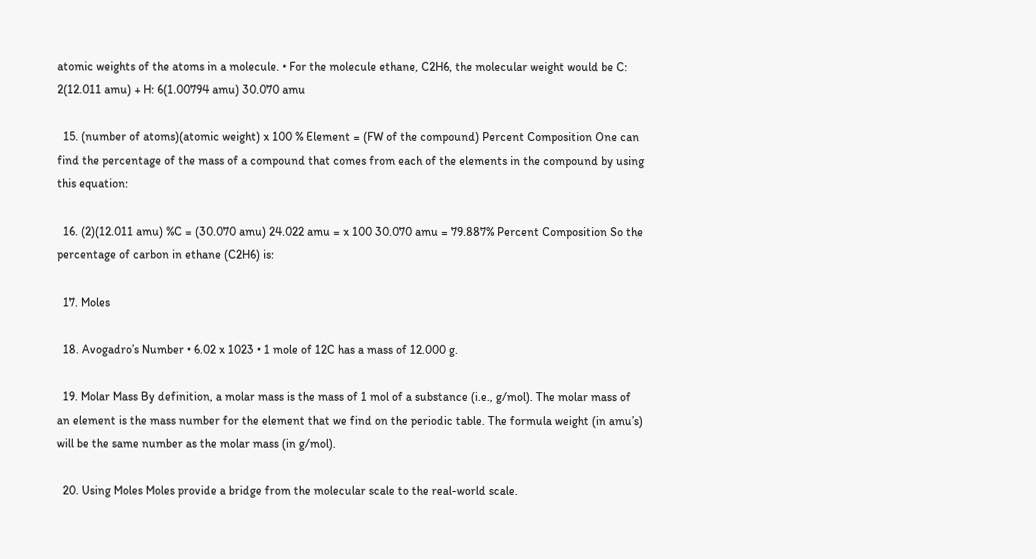atomic weights of the atoms in a molecule. • For the molecule ethane, C2H6, the molecular weight would be C: 2(12.011 amu) + H: 6(1.00794 amu) 30.070 amu

  15. (number of atoms)(atomic weight) x 100 % Element = (FW of the compound) Percent Composition One can find the percentage of the mass of a compound that comes from each of the elements in the compound by using this equation:

  16. (2)(12.011 amu) %C = (30.070 amu) 24.022 amu = x 100 30.070 amu = 79.887% Percent Composition So the percentage of carbon in ethane (C2H6) is:

  17. Moles

  18. Avogadro’s Number • 6.02 x 1023 • 1 mole of 12C has a mass of 12.000 g.

  19. Molar Mass By definition, a molar mass is the mass of 1 mol of a substance (i.e., g/mol). The molar mass of an element is the mass number for the element that we find on the periodic table. The formula weight (in amu’s) will be the same number as the molar mass (in g/mol).

  20. Using Moles Moles provide a bridge from the molecular scale to the real-world scale.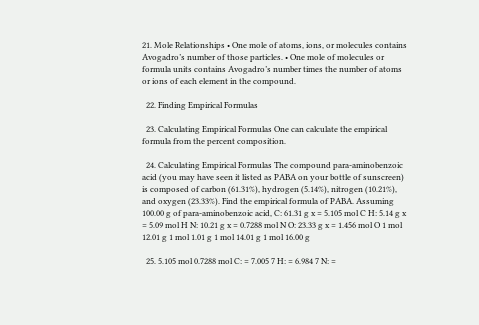21. Mole Relationships • One mole of atoms, ions, or molecules contains Avogadro’s number of those particles. • One mole of molecules or formula units contains Avogadro’s number times the number of atoms or ions of each element in the compound.

  22. Finding Empirical Formulas

  23. Calculating Empirical Formulas One can calculate the empirical formula from the percent composition.

  24. Calculating Empirical Formulas The compound para-aminobenzoic acid (you may have seen it listed as PABA on your bottle of sunscreen) is composed of carbon (61.31%), hydrogen (5.14%), nitrogen (10.21%), and oxygen (23.33%). Find the empirical formula of PABA. Assuming 100.00 g of para-aminobenzoic acid, C: 61.31 g x = 5.105 mol C H: 5.14 g x = 5.09 mol H N: 10.21 g x = 0.7288 mol N O: 23.33 g x = 1.456 mol O 1 mol 12.01 g 1 mol 1.01 g 1 mol 14.01 g 1 mol 16.00 g

  25. 5.105 mol 0.7288 mol C: = 7.005 7 H: = 6.984 7 N: =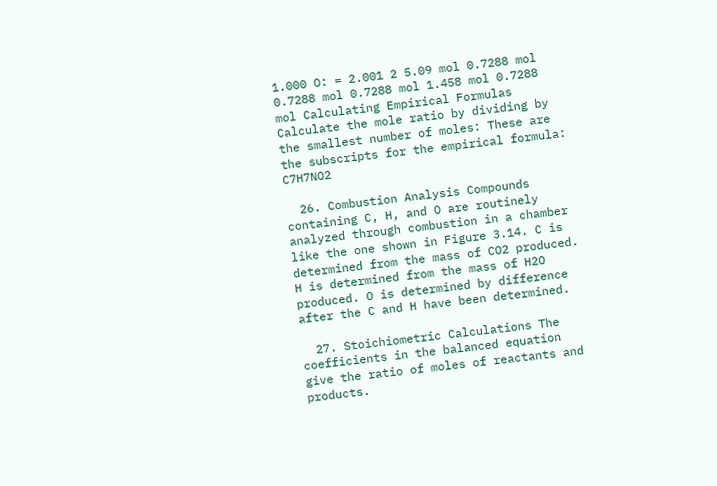1.000 O: = 2.001 2 5.09 mol 0.7288 mol 0.7288 mol 0.7288 mol 1.458 mol 0.7288 mol Calculating Empirical Formulas Calculate the mole ratio by dividing by the smallest number of moles: These are the subscripts for the empirical formula: C7H7NO2

  26. Combustion Analysis Compounds containing C, H, and O are routinely analyzed through combustion in a chamber like the one shown in Figure 3.14. C is determined from the mass of CO2 produced. H is determined from the mass of H2O produced. O is determined by difference after the C and H have been determined.

  27. Stoichiometric Calculations The coefficients in the balanced equation give the ratio of moles of reactants and products.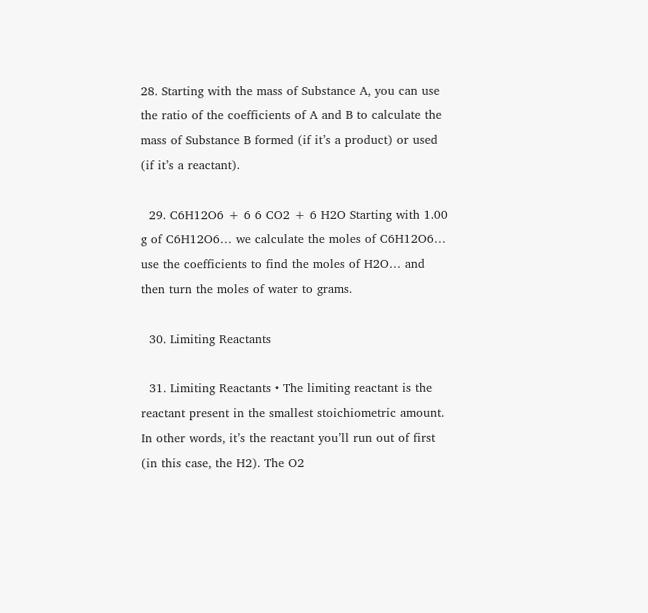28. Starting with the mass of Substance A, you can use the ratio of the coefficients of A and B to calculate the mass of Substance B formed (if it’s a product) or used (if it’s a reactant).

  29. C6H12O6 + 6 6 CO2 + 6 H2O Starting with 1.00 g of C6H12O6… we calculate the moles of C6H12O6… use the coefficients to find the moles of H2O… and then turn the moles of water to grams.

  30. Limiting Reactants

  31. Limiting Reactants • The limiting reactant is the reactant present in the smallest stoichiometric amount. In other words, it’s the reactant you’ll run out of first (in this case, the H2). The O2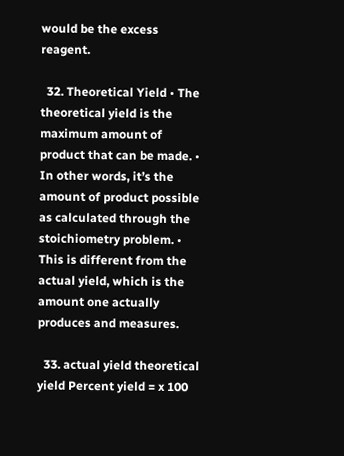would be the excess reagent.

  32. Theoretical Yield • The theoretical yield is the maximum amount of product that can be made. • In other words, it’s the amount of product possible as calculated through the stoichiometry problem. • This is different from the actual yield, which is the amount one actually produces and measures.

  33. actual yield theoretical yield Percent yield = x 100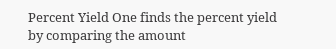Percent Yield One finds the percent yield by comparing the amount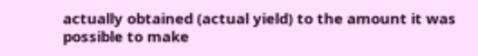actually obtained (actual yield) to the amount it was possible to make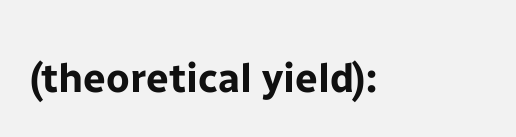(theoretical yield):